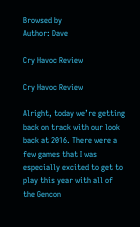Browsed by
Author: Dave

Cry Havoc Review

Cry Havoc Review

Alright, today we’re getting back on track with our look back at 2016. There were a few games that I was especially excited to get to play this year with all of the Gencon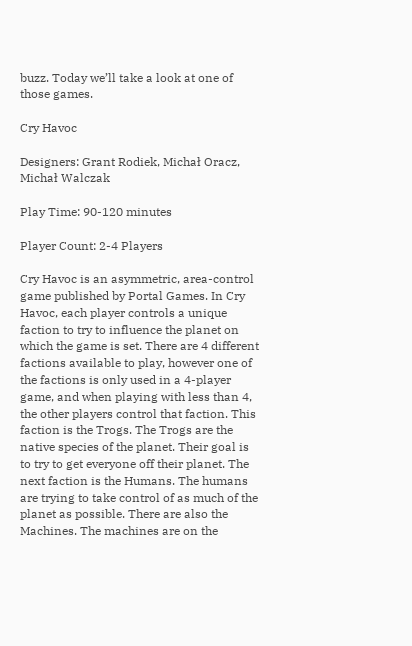buzz. Today we’ll take a look at one of those games.

Cry Havoc

Designers: Grant Rodiek, Michał Oracz, Michał Walczak

Play Time: 90-120 minutes

Player Count: 2-4 Players

Cry Havoc is an asymmetric, area-control game published by Portal Games. In Cry Havoc, each player controls a unique faction to try to influence the planet on which the game is set. There are 4 different factions available to play, however one of the factions is only used in a 4-player game, and when playing with less than 4, the other players control that faction. This faction is the Trogs. The Trogs are the native species of the planet. Their goal is to try to get everyone off their planet. The next faction is the Humans. The humans are trying to take control of as much of the planet as possible. There are also the Machines. The machines are on the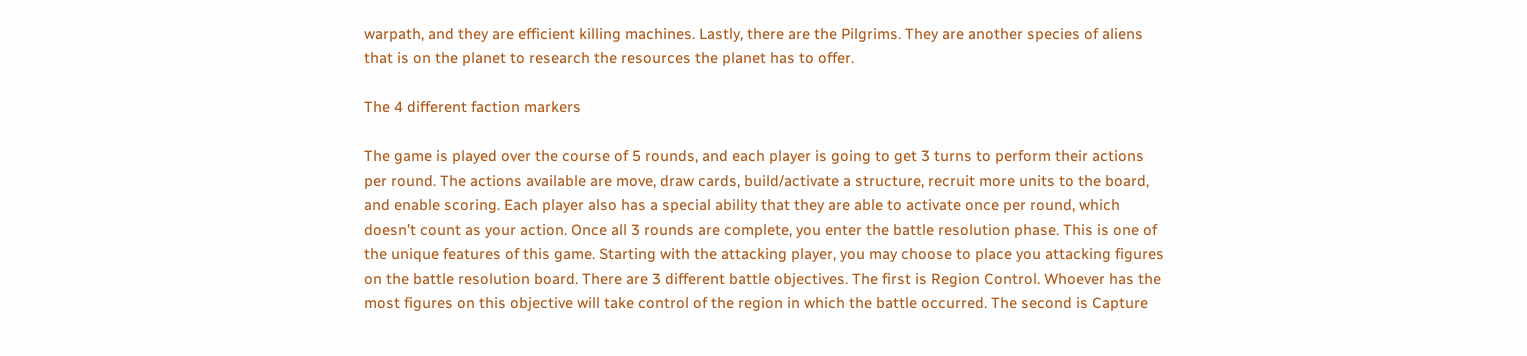warpath, and they are efficient killing machines. Lastly, there are the Pilgrims. They are another species of aliens that is on the planet to research the resources the planet has to offer.

The 4 different faction markers

The game is played over the course of 5 rounds, and each player is going to get 3 turns to perform their actions per round. The actions available are move, draw cards, build/activate a structure, recruit more units to the board, and enable scoring. Each player also has a special ability that they are able to activate once per round, which doesn’t count as your action. Once all 3 rounds are complete, you enter the battle resolution phase. This is one of the unique features of this game. Starting with the attacking player, you may choose to place you attacking figures on the battle resolution board. There are 3 different battle objectives. The first is Region Control. Whoever has the most figures on this objective will take control of the region in which the battle occurred. The second is Capture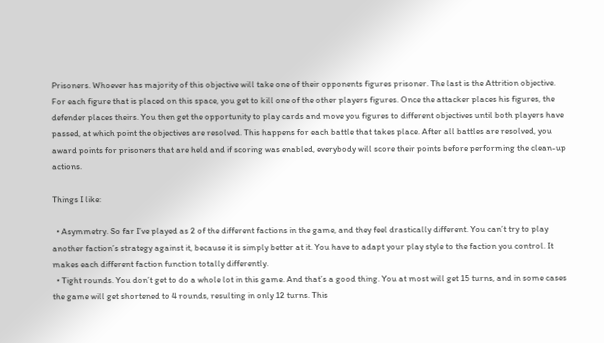Prisoners. Whoever has majority of this objective will take one of their opponents figures prisoner. The last is the Attrition objective. For each figure that is placed on this space, you get to kill one of the other players figures. Once the attacker places his figures, the defender places theirs. You then get the opportunity to play cards and move you figures to different objectives until both players have passed, at which point the objectives are resolved. This happens for each battle that takes place. After all battles are resolved, you award points for prisoners that are held and if scoring was enabled, everybody will score their points before performing the clean-up actions.

Things I like:

  • Asymmetry. So far I’ve played as 2 of the different factions in the game, and they feel drastically different. You can’t try to play another faction’s strategy against it, because it is simply better at it. You have to adapt your play style to the faction you control. It makes each different faction function totally differently.
  • Tight rounds. You don’t get to do a whole lot in this game. And that’s a good thing. You at most will get 15 turns, and in some cases the game will get shortened to 4 rounds, resulting in only 12 turns. This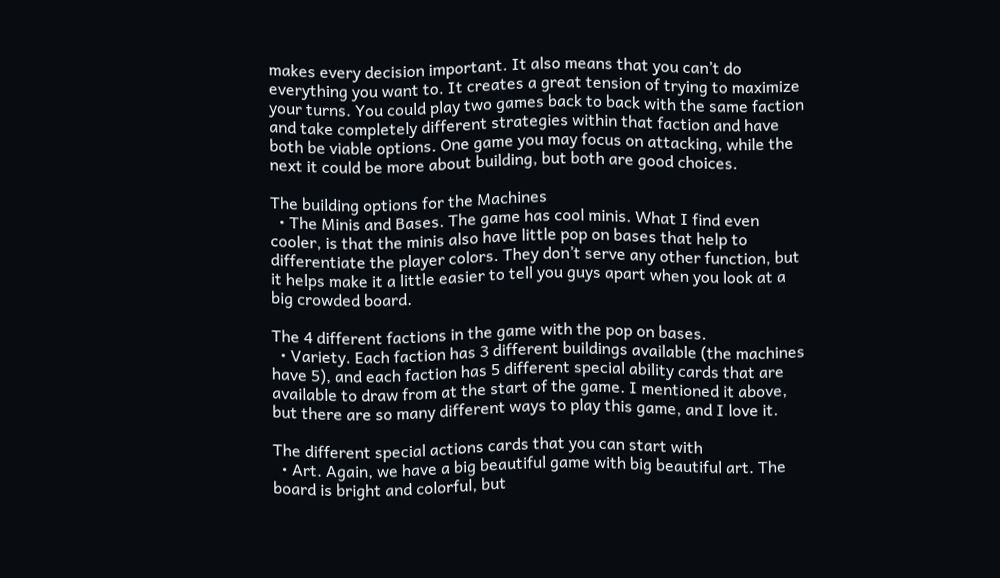makes every decision important. It also means that you can’t do everything you want to. It creates a great tension of trying to maximize your turns. You could play two games back to back with the same faction and take completely different strategies within that faction and have both be viable options. One game you may focus on attacking, while the next it could be more about building, but both are good choices.

The building options for the Machines
  • The Minis and Bases. The game has cool minis. What I find even cooler, is that the minis also have little pop on bases that help to differentiate the player colors. They don’t serve any other function, but it helps make it a little easier to tell you guys apart when you look at a big crowded board.

The 4 different factions in the game with the pop on bases.
  • Variety. Each faction has 3 different buildings available (the machines have 5), and each faction has 5 different special ability cards that are available to draw from at the start of the game. I mentioned it above, but there are so many different ways to play this game, and I love it.

The different special actions cards that you can start with
  • Art. Again, we have a big beautiful game with big beautiful art. The board is bright and colorful, but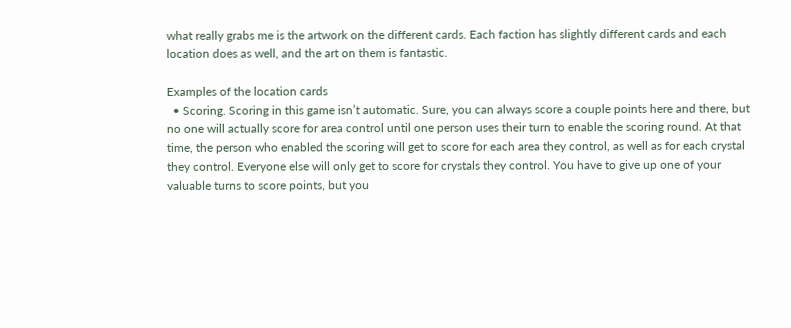what really grabs me is the artwork on the different cards. Each faction has slightly different cards and each location does as well, and the art on them is fantastic.

Examples of the location cards
  • Scoring. Scoring in this game isn’t automatic. Sure, you can always score a couple points here and there, but no one will actually score for area control until one person uses their turn to enable the scoring round. At that time, the person who enabled the scoring will get to score for each area they control, as well as for each crystal they control. Everyone else will only get to score for crystals they control. You have to give up one of your valuable turns to score points, but you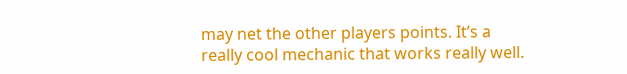may net the other players points. It’s a really cool mechanic that works really well.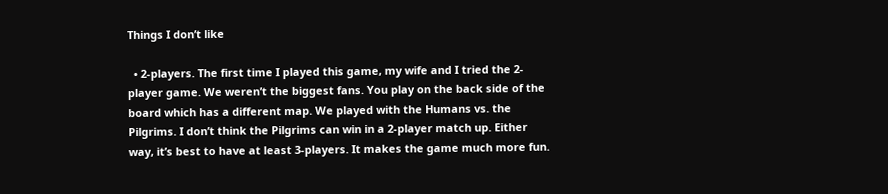Things I don’t like

  • 2-players. The first time I played this game, my wife and I tried the 2-player game. We weren’t the biggest fans. You play on the back side of the board which has a different map. We played with the Humans vs. the Pilgrims. I don’t think the Pilgrims can win in a 2-player match up. Either way, it’s best to have at least 3-players. It makes the game much more fun.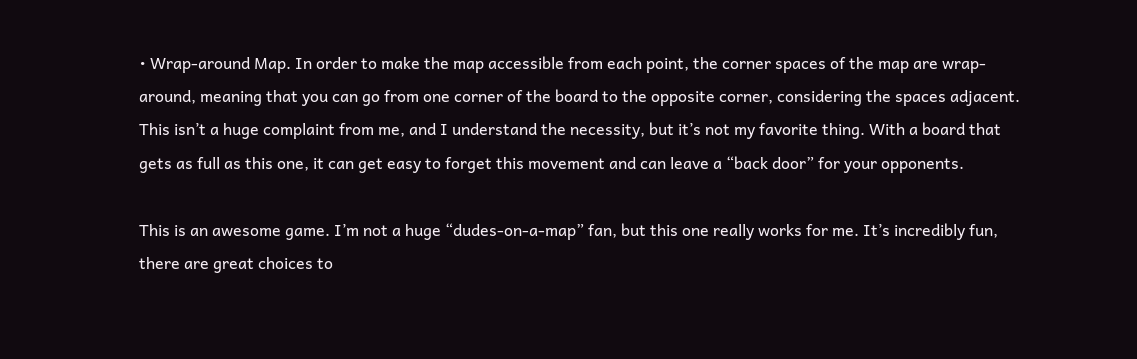• Wrap-around Map. In order to make the map accessible from each point, the corner spaces of the map are wrap-around, meaning that you can go from one corner of the board to the opposite corner, considering the spaces adjacent. This isn’t a huge complaint from me, and I understand the necessity, but it’s not my favorite thing. With a board that gets as full as this one, it can get easy to forget this movement and can leave a “back door” for your opponents.

This is an awesome game. I’m not a huge “dudes-on-a-map” fan, but this one really works for me. It’s incredibly fun, there are great choices to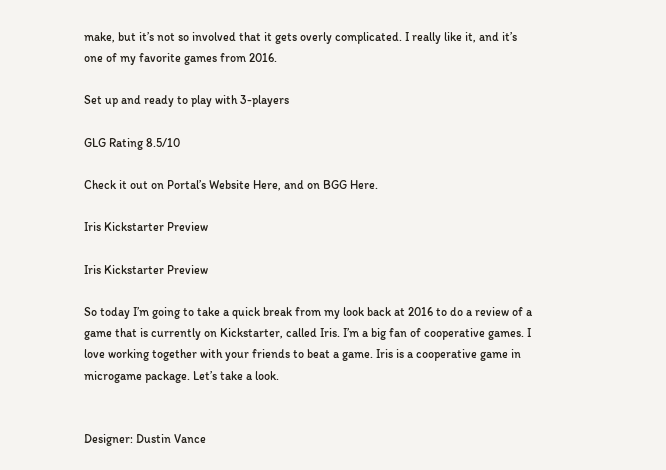make, but it’s not so involved that it gets overly complicated. I really like it, and it’s one of my favorite games from 2016.

Set up and ready to play with 3-players

GLG Rating 8.5/10

Check it out on Portal’s Website Here, and on BGG Here.

Iris Kickstarter Preview

Iris Kickstarter Preview

So today I’m going to take a quick break from my look back at 2016 to do a review of a game that is currently on Kickstarter, called Iris. I’m a big fan of cooperative games. I love working together with your friends to beat a game. Iris is a cooperative game in microgame package. Let’s take a look.


Designer: Dustin Vance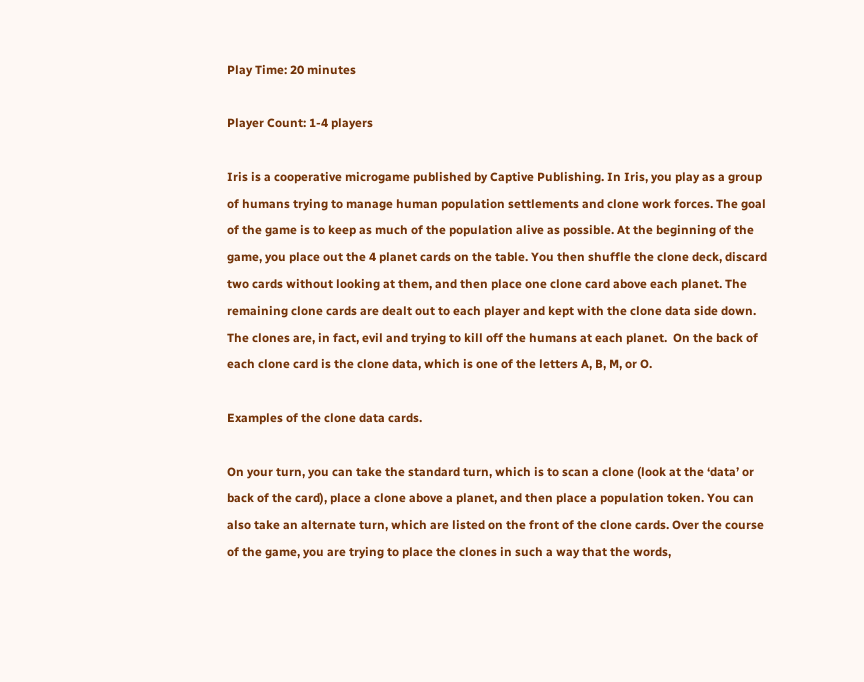Play Time: 20 minutes

Player Count: 1-4 players

Iris is a cooperative microgame published by Captive Publishing. In Iris, you play as a group of humans trying to manage human population settlements and clone work forces. The goal of the game is to keep as much of the population alive as possible. At the beginning of the game, you place out the 4 planet cards on the table. You then shuffle the clone deck, discard two cards without looking at them, and then place one clone card above each planet. The remaining clone cards are dealt out to each player and kept with the clone data side down. The clones are, in fact, evil and trying to kill off the humans at each planet.  On the back of each clone card is the clone data, which is one of the letters A, B, M, or O.

Examples of the clone data cards.

On your turn, you can take the standard turn, which is to scan a clone (look at the ‘data’ or back of the card), place a clone above a planet, and then place a population token. You can also take an alternate turn, which are listed on the front of the clone cards. Over the course of the game, you are trying to place the clones in such a way that the words,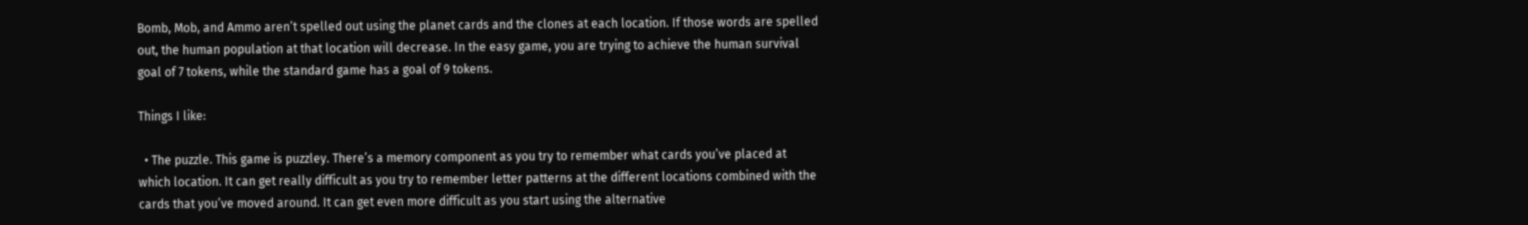Bomb, Mob, and Ammo aren’t spelled out using the planet cards and the clones at each location. If those words are spelled out, the human population at that location will decrease. In the easy game, you are trying to achieve the human survival goal of 7 tokens, while the standard game has a goal of 9 tokens.

Things I like:

  • The puzzle. This game is puzzley. There’s a memory component as you try to remember what cards you’ve placed at which location. It can get really difficult as you try to remember letter patterns at the different locations combined with the cards that you’ve moved around. It can get even more difficult as you start using the alternative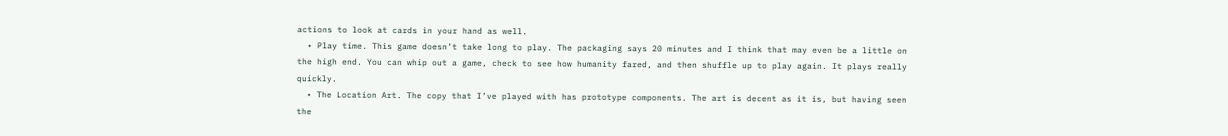actions to look at cards in your hand as well.
  • Play time. This game doesn’t take long to play. The packaging says 20 minutes and I think that may even be a little on the high end. You can whip out a game, check to see how humanity fared, and then shuffle up to play again. It plays really quickly.
  • The Location Art. The copy that I’ve played with has prototype components. The art is decent as it is, but having seen the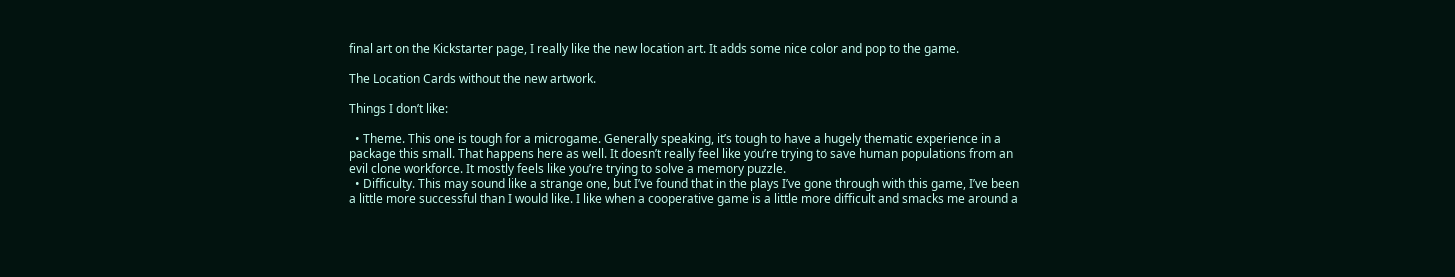final art on the Kickstarter page, I really like the new location art. It adds some nice color and pop to the game.

The Location Cards without the new artwork.

Things I don’t like:

  • Theme. This one is tough for a microgame. Generally speaking, it’s tough to have a hugely thematic experience in a package this small. That happens here as well. It doesn’t really feel like you’re trying to save human populations from an evil clone workforce. It mostly feels like you’re trying to solve a memory puzzle.
  • Difficulty. This may sound like a strange one, but I’ve found that in the plays I’ve gone through with this game, I’ve been a little more successful than I would like. I like when a cooperative game is a little more difficult and smacks me around a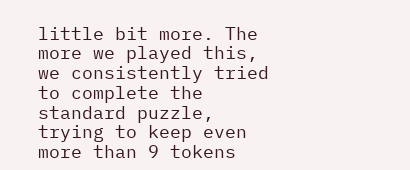little bit more. The more we played this, we consistently tried to complete the standard puzzle, trying to keep even more than 9 tokens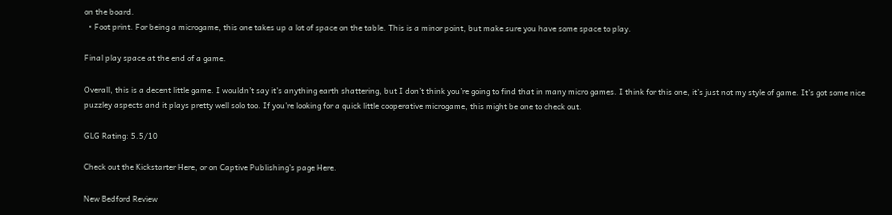on the board.
  • Foot print. For being a microgame, this one takes up a lot of space on the table. This is a minor point, but make sure you have some space to play.

Final play space at the end of a game.

Overall, this is a decent little game. I wouldn’t say it’s anything earth shattering, but I don’t think you’re going to find that in many micro games. I think for this one, it’s just not my style of game. It’s got some nice puzzley aspects and it plays pretty well solo too. If you’re looking for a quick little cooperative microgame, this might be one to check out.

GLG Rating: 5.5/10

Check out the Kickstarter Here, or on Captive Publishing’s page Here.

New Bedford Review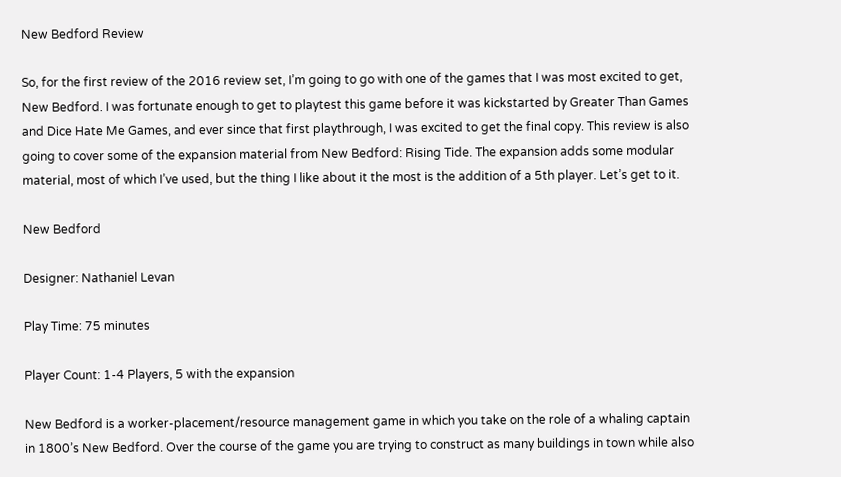New Bedford Review

So, for the first review of the 2016 review set, I’m going to go with one of the games that I was most excited to get, New Bedford. I was fortunate enough to get to playtest this game before it was kickstarted by Greater Than Games and Dice Hate Me Games, and ever since that first playthrough, I was excited to get the final copy. This review is also going to cover some of the expansion material from New Bedford: Rising Tide. The expansion adds some modular material, most of which I’ve used, but the thing I like about it the most is the addition of a 5th player. Let’s get to it.

New Bedford

Designer: Nathaniel Levan

Play Time: 75 minutes

Player Count: 1-4 Players, 5 with the expansion

New Bedford is a worker-placement/resource management game in which you take on the role of a whaling captain in 1800’s New Bedford. Over the course of the game you are trying to construct as many buildings in town while also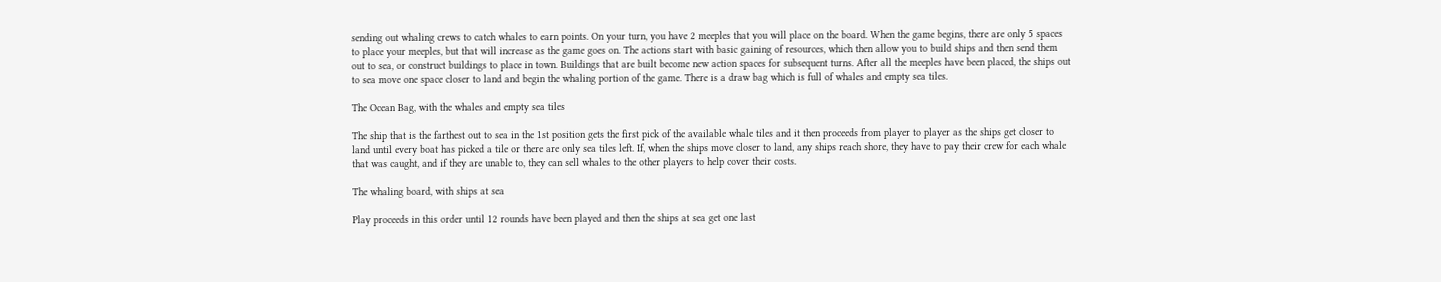sending out whaling crews to catch whales to earn points. On your turn, you have 2 meeples that you will place on the board. When the game begins, there are only 5 spaces to place your meeples, but that will increase as the game goes on. The actions start with basic gaining of resources, which then allow you to build ships and then send them out to sea, or construct buildings to place in town. Buildings that are built become new action spaces for subsequent turns. After all the meeples have been placed, the ships out to sea move one space closer to land and begin the whaling portion of the game. There is a draw bag which is full of whales and empty sea tiles.

The Ocean Bag, with the whales and empty sea tiles

The ship that is the farthest out to sea in the 1st position gets the first pick of the available whale tiles and it then proceeds from player to player as the ships get closer to land until every boat has picked a tile or there are only sea tiles left. If, when the ships move closer to land, any ships reach shore, they have to pay their crew for each whale that was caught, and if they are unable to, they can sell whales to the other players to help cover their costs.

The whaling board, with ships at sea

Play proceeds in this order until 12 rounds have been played and then the ships at sea get one last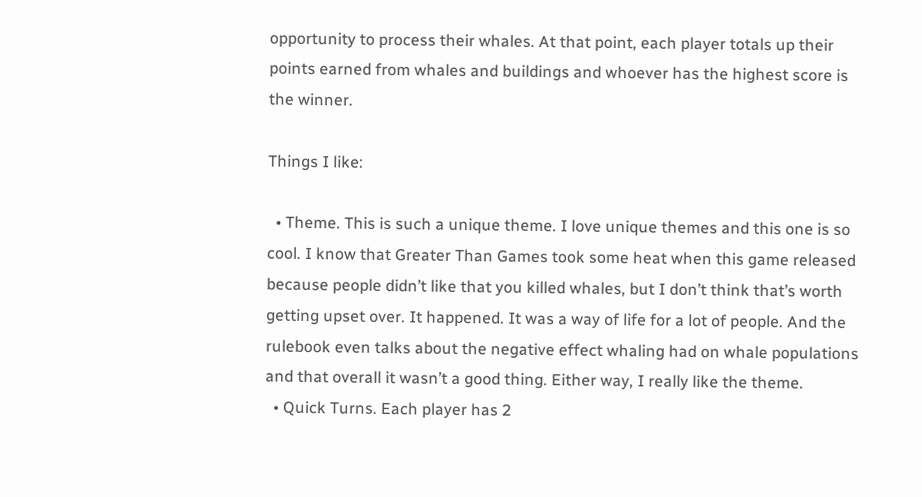opportunity to process their whales. At that point, each player totals up their points earned from whales and buildings and whoever has the highest score is the winner.

Things I like:

  • Theme. This is such a unique theme. I love unique themes and this one is so cool. I know that Greater Than Games took some heat when this game released because people didn’t like that you killed whales, but I don’t think that’s worth getting upset over. It happened. It was a way of life for a lot of people. And the rulebook even talks about the negative effect whaling had on whale populations and that overall it wasn’t a good thing. Either way, I really like the theme.
  • Quick Turns. Each player has 2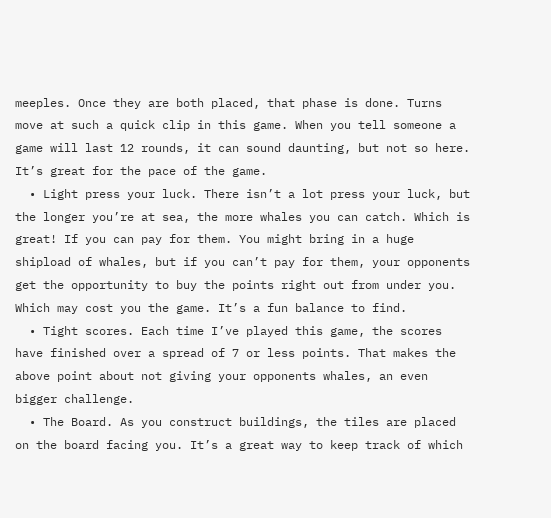meeples. Once they are both placed, that phase is done. Turns move at such a quick clip in this game. When you tell someone a game will last 12 rounds, it can sound daunting, but not so here. It’s great for the pace of the game.
  • Light press your luck. There isn’t a lot press your luck, but the longer you’re at sea, the more whales you can catch. Which is great! If you can pay for them. You might bring in a huge shipload of whales, but if you can’t pay for them, your opponents get the opportunity to buy the points right out from under you. Which may cost you the game. It’s a fun balance to find.
  • Tight scores. Each time I’ve played this game, the scores have finished over a spread of 7 or less points. That makes the above point about not giving your opponents whales, an even bigger challenge.
  • The Board. As you construct buildings, the tiles are placed on the board facing you. It’s a great way to keep track of which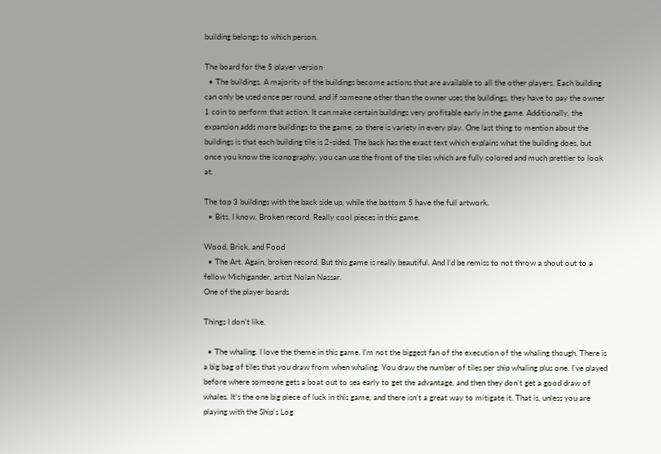building belongs to which person.

The board for the 5 player version
  • The buildings. A majority of the buildings become actions that are available to all the other players. Each building can only be used once per round, and if someone other than the owner uses the buildings, they have to pay the owner 1 coin to perform that action. It can make certain buildings very profitable early in the game. Additionally, the expansion adds more buildings to the game, so there is variety in every play. One last thing to mention about the buildings is that each building tile is 2-sided. The back has the exact text which explains what the building does, but once you know the iconography, you can use the front of the tiles which are fully colored and much prettier to look at.

The top 3 buildings with the back side up, while the bottom 5 have the full artwork.
  • Bits. I know. Broken record. Really cool pieces in this game.

Wood, Brick, and Food
  • The Art. Again, broken record. But this game is really beautiful. And I’d be remiss to not throw a shout out to a fellow Michigander, artist Nolan Nassar.
One of the player boards

Things I don’t like.

  • The whaling. I love the theme in this game. I’m not the biggest fan of the execution of the whaling though. There is a big bag of tiles that you draw from when whaling. You draw the number of tiles per ship whaling plus one. I’ve played before where someone gets a boat out to sea early to get the advantage, and then they don’t get a good draw of whales. It’s the one big piece of luck in this game, and there isn’t a great way to mitigate it. That is, unless you are playing with the Ship’s Log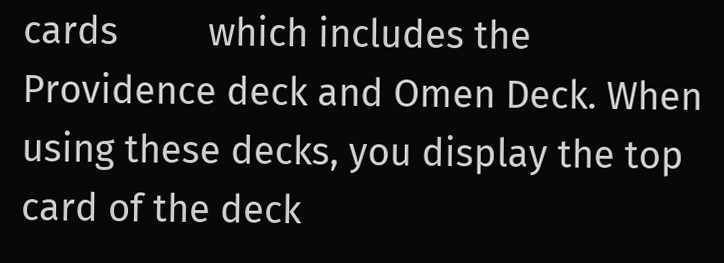cards         which includes the Providence deck and Omen Deck. When using these decks, you display the top card of the deck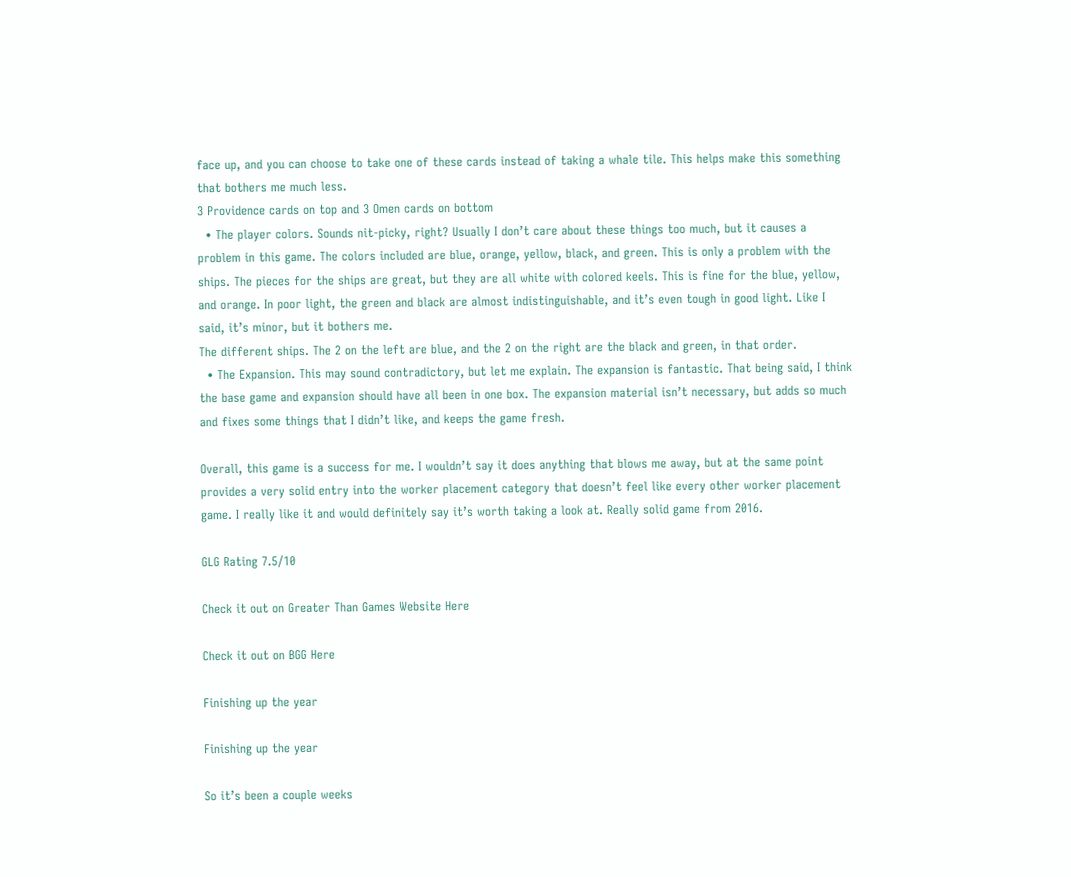face up, and you can choose to take one of these cards instead of taking a whale tile. This helps make this something that bothers me much less.
3 Providence cards on top and 3 Omen cards on bottom
  • The player colors. Sounds nit-picky, right? Usually I don’t care about these things too much, but it causes a problem in this game. The colors included are blue, orange, yellow, black, and green. This is only a problem with the ships. The pieces for the ships are great, but they are all white with colored keels. This is fine for the blue, yellow, and orange. In poor light, the green and black are almost indistinguishable, and it’s even tough in good light. Like I said, it’s minor, but it bothers me.
The different ships. The 2 on the left are blue, and the 2 on the right are the black and green, in that order.
  • The Expansion. This may sound contradictory, but let me explain. The expansion is fantastic. That being said, I think the base game and expansion should have all been in one box. The expansion material isn’t necessary, but adds so much and fixes some things that I didn’t like, and keeps the game fresh.

Overall, this game is a success for me. I wouldn’t say it does anything that blows me away, but at the same point provides a very solid entry into the worker placement category that doesn’t feel like every other worker placement game. I really like it and would definitely say it’s worth taking a look at. Really solid game from 2016.

GLG Rating 7.5/10

Check it out on Greater Than Games Website Here

Check it out on BGG Here

Finishing up the year

Finishing up the year

So it’s been a couple weeks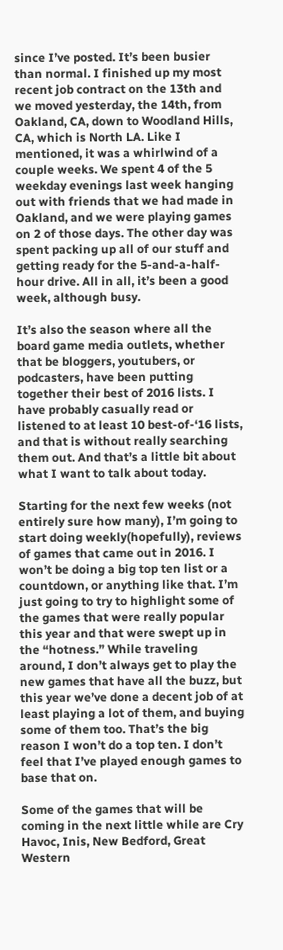since I’ve posted. It’s been busier than normal. I finished up my most recent job contract on the 13th and we moved yesterday, the 14th, from Oakland, CA, down to Woodland Hills, CA, which is North LA. Like I mentioned, it was a whirlwind of a couple weeks. We spent 4 of the 5 weekday evenings last week hanging out with friends that we had made in Oakland, and we were playing games on 2 of those days. The other day was spent packing up all of our stuff and getting ready for the 5-and-a-half-hour drive. All in all, it’s been a good week, although busy.

It’s also the season where all the board game media outlets, whether that be bloggers, youtubers, or podcasters, have been putting together their best of 2016 lists. I have probably casually read or listened to at least 10 best-of-‘16 lists, and that is without really searching them out. And that’s a little bit about what I want to talk about today.

Starting for the next few weeks (not entirely sure how many), I’m going to start doing weekly(hopefully), reviews of games that came out in 2016. I won’t be doing a big top ten list or a countdown, or anything like that. I’m just going to try to highlight some of the games that were really popular this year and that were swept up in the “hotness.” While traveling around, I don’t always get to play the new games that have all the buzz, but this year we’ve done a decent job of at least playing a lot of them, and buying some of them too. That’s the big reason I won’t do a top ten. I don’t feel that I’ve played enough games to base that on.

Some of the games that will be coming in the next little while are Cry Havoc, Inis, New Bedford, Great Western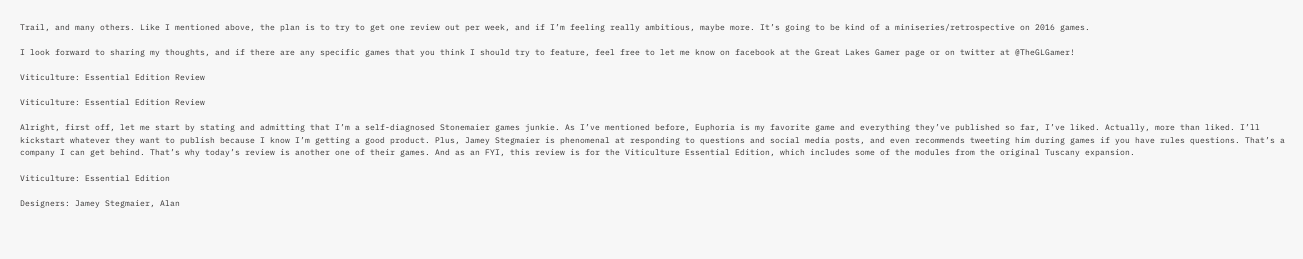Trail, and many others. Like I mentioned above, the plan is to try to get one review out per week, and if I’m feeling really ambitious, maybe more. It’s going to be kind of a miniseries/retrospective on 2016 games.

I look forward to sharing my thoughts, and if there are any specific games that you think I should try to feature, feel free to let me know on facebook at the Great Lakes Gamer page or on twitter at @TheGLGamer!

Viticulture: Essential Edition Review

Viticulture: Essential Edition Review

Alright, first off, let me start by stating and admitting that I’m a self-diagnosed Stonemaier games junkie. As I’ve mentioned before, Euphoria is my favorite game and everything they’ve published so far, I’ve liked. Actually, more than liked. I’ll kickstart whatever they want to publish because I know I’m getting a good product. Plus, Jamey Stegmaier is phenomenal at responding to questions and social media posts, and even recommends tweeting him during games if you have rules questions. That’s a company I can get behind. That’s why today’s review is another one of their games. And as an FYI, this review is for the Viticulture Essential Edition, which includes some of the modules from the original Tuscany expansion.

Viticulture: Essential Edition

Designers: Jamey Stegmaier, Alan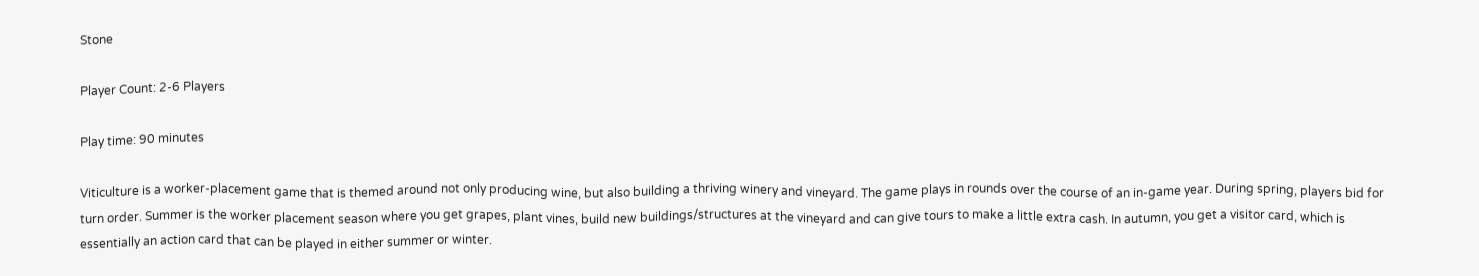Stone

Player Count: 2-6 Players

Play time: 90 minutes

Viticulture is a worker-placement game that is themed around not only producing wine, but also building a thriving winery and vineyard. The game plays in rounds over the course of an in-game year. During spring, players bid for turn order. Summer is the worker placement season where you get grapes, plant vines, build new buildings/structures at the vineyard and can give tours to make a little extra cash. In autumn, you get a visitor card, which is essentially an action card that can be played in either summer or winter.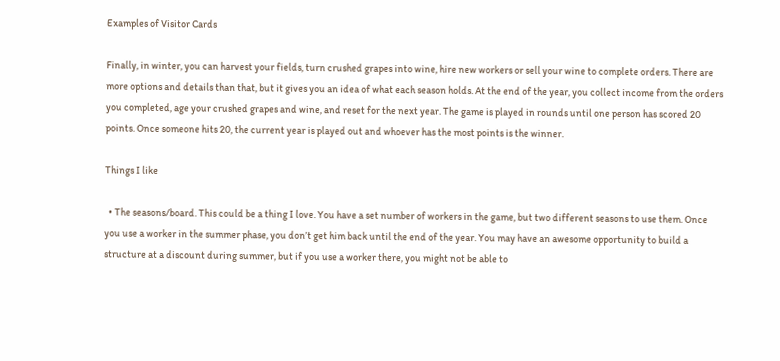Examples of Visitor Cards

Finally, in winter, you can harvest your fields, turn crushed grapes into wine, hire new workers or sell your wine to complete orders. There are more options and details than that, but it gives you an idea of what each season holds. At the end of the year, you collect income from the orders you completed, age your crushed grapes and wine, and reset for the next year. The game is played in rounds until one person has scored 20 points. Once someone hits 20, the current year is played out and whoever has the most points is the winner.

Things I like

  • The seasons/board. This could be a thing I love. You have a set number of workers in the game, but two different seasons to use them. Once you use a worker in the summer phase, you don’t get him back until the end of the year. You may have an awesome opportunity to build a structure at a discount during summer, but if you use a worker there, you might not be able to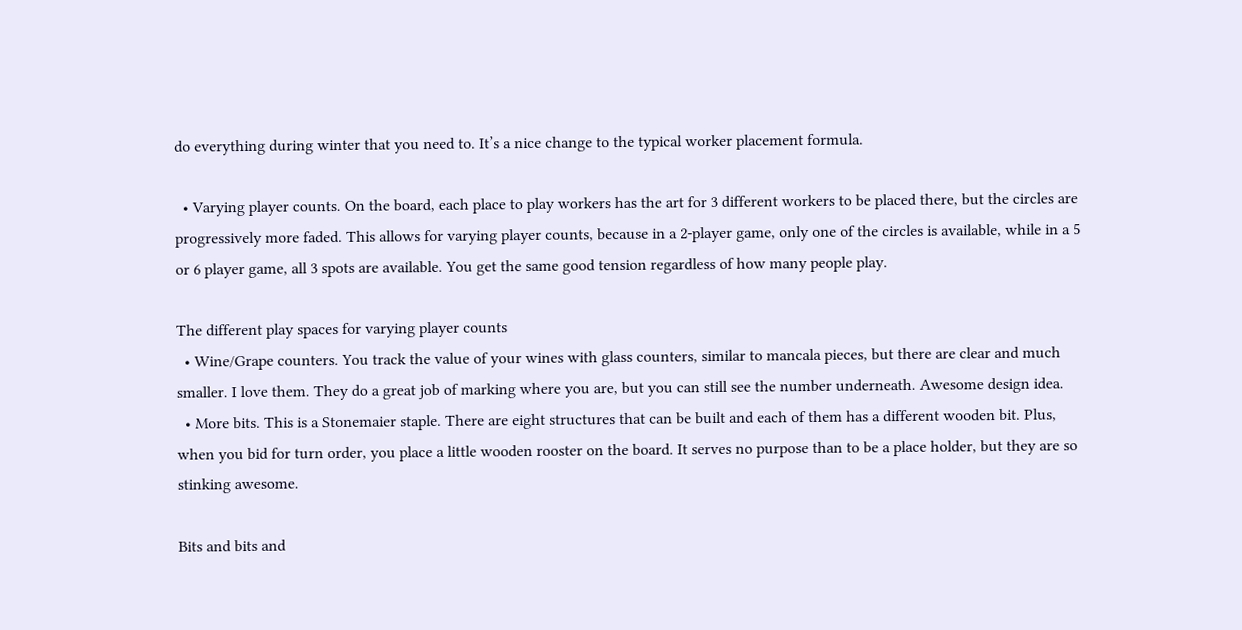do everything during winter that you need to. It’s a nice change to the typical worker placement formula.

  • Varying player counts. On the board, each place to play workers has the art for 3 different workers to be placed there, but the circles are progressively more faded. This allows for varying player counts, because in a 2-player game, only one of the circles is available, while in a 5 or 6 player game, all 3 spots are available. You get the same good tension regardless of how many people play.

The different play spaces for varying player counts
  • Wine/Grape counters. You track the value of your wines with glass counters, similar to mancala pieces, but there are clear and much smaller. I love them. They do a great job of marking where you are, but you can still see the number underneath. Awesome design idea.
  • More bits. This is a Stonemaier staple. There are eight structures that can be built and each of them has a different wooden bit. Plus, when you bid for turn order, you place a little wooden rooster on the board. It serves no purpose than to be a place holder, but they are so stinking awesome.

Bits and bits and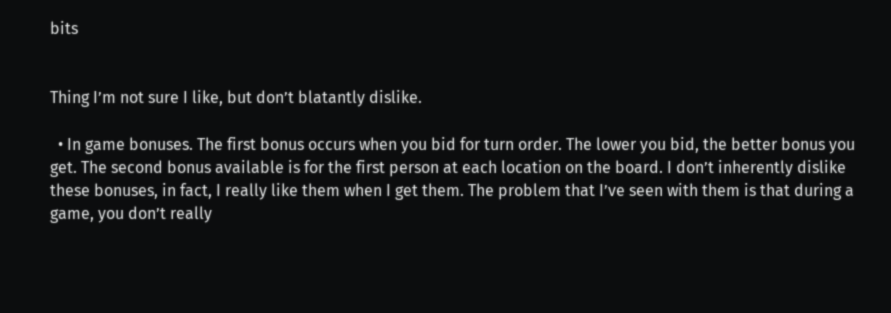bits


Thing I’m not sure I like, but don’t blatantly dislike.

  • In game bonuses. The first bonus occurs when you bid for turn order. The lower you bid, the better bonus you get. The second bonus available is for the first person at each location on the board. I don’t inherently dislike these bonuses, in fact, I really like them when I get them. The problem that I’ve seen with them is that during a game, you don’t really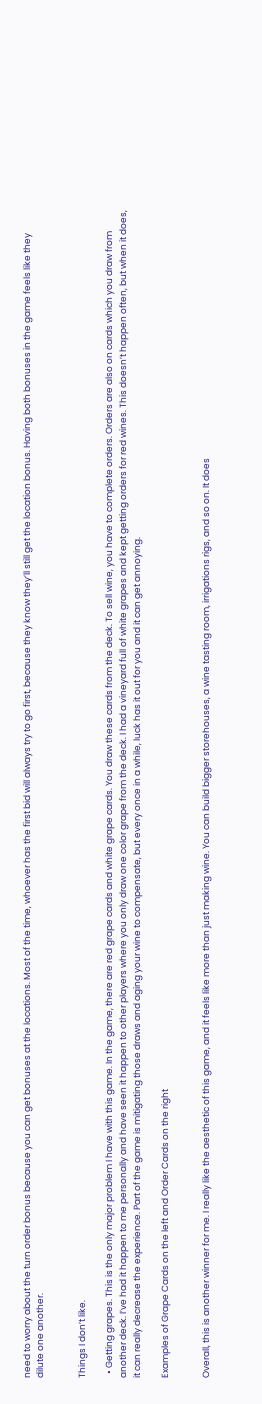need to worry about the turn order bonus because you can get bonuses at the locations. Most of the time, whoever has the first bid will always try to go first, because they know they’ll still get the location bonus. Having both bonuses in the game feels like they dilute one another.


Things I don’t like.

  • Getting grapes. This is the only major problem I have with this game. In the game, there are red grape cards and white grape cards. You draw these cards from the deck. To sell wine, you have to complete orders. Orders are also on cards which you draw from another deck. I’ve had it happen to me personally and have seen it happen to other players where you only draw one color grape from the deck. I had a vineyard full of white grapes and kept getting orders for red wines. This doesn’t happen often, but when it does, it can really decrease the experience. Part of the game is mitigating those draws and aging your wine to compensate, but every once in a while, luck has it out for you and it can get annoying.

Examples of Grape Cards on the left and Order Cards on the right


Overall, this is another winner for me. I really like the aesthetic of this game, and it feels like more than just making wine. You can build bigger storehouses, a wine tasting room, irrigations rigs, and so on. It does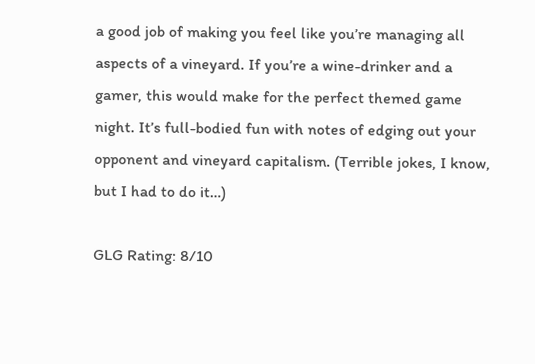a good job of making you feel like you’re managing all aspects of a vineyard. If you’re a wine-drinker and a gamer, this would make for the perfect themed game night. It’s full-bodied fun with notes of edging out your opponent and vineyard capitalism. (Terrible jokes, I know, but I had to do it…)

GLG Rating: 8/10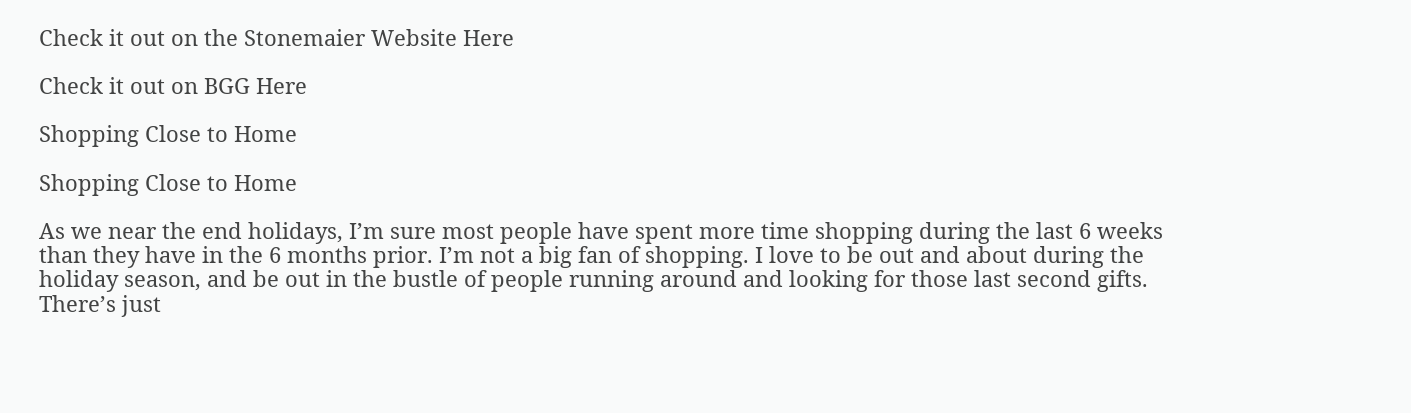Check it out on the Stonemaier Website Here

Check it out on BGG Here

Shopping Close to Home

Shopping Close to Home

As we near the end holidays, I’m sure most people have spent more time shopping during the last 6 weeks than they have in the 6 months prior. I’m not a big fan of shopping. I love to be out and about during the holiday season, and be out in the bustle of people running around and looking for those last second gifts. There’s just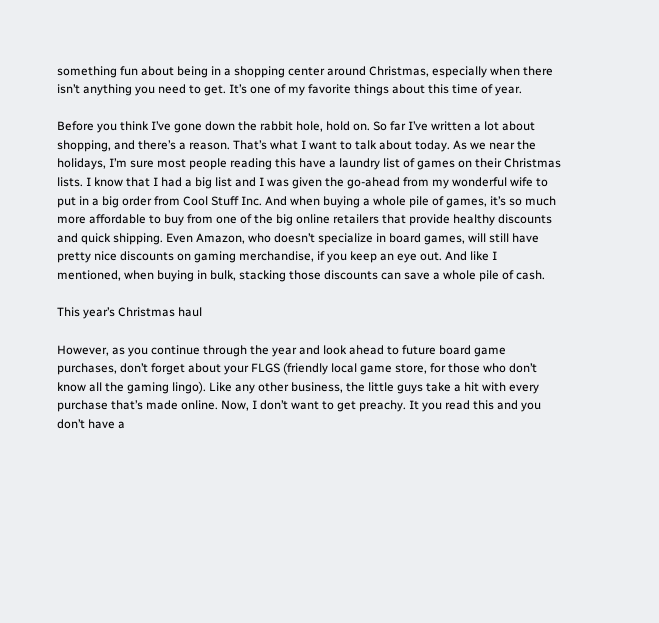something fun about being in a shopping center around Christmas, especially when there isn’t anything you need to get. It’s one of my favorite things about this time of year.

Before you think I’ve gone down the rabbit hole, hold on. So far I’ve written a lot about shopping, and there’s a reason. That’s what I want to talk about today. As we near the holidays, I’m sure most people reading this have a laundry list of games on their Christmas lists. I know that I had a big list and I was given the go-ahead from my wonderful wife to put in a big order from Cool Stuff Inc. And when buying a whole pile of games, it’s so much more affordable to buy from one of the big online retailers that provide healthy discounts and quick shipping. Even Amazon, who doesn’t specialize in board games, will still have pretty nice discounts on gaming merchandise, if you keep an eye out. And like I mentioned, when buying in bulk, stacking those discounts can save a whole pile of cash.

This year’s Christmas haul

However, as you continue through the year and look ahead to future board game purchases, don’t forget about your FLGS (friendly local game store, for those who don’t know all the gaming lingo). Like any other business, the little guys take a hit with every purchase that’s made online. Now, I don’t want to get preachy. It you read this and you don’t have a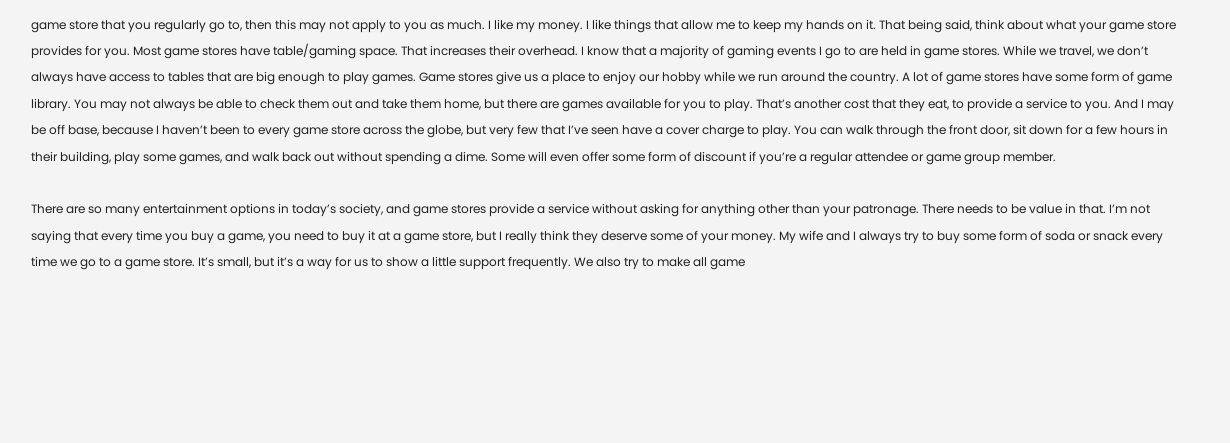game store that you regularly go to, then this may not apply to you as much. I like my money. I like things that allow me to keep my hands on it. That being said, think about what your game store provides for you. Most game stores have table/gaming space. That increases their overhead. I know that a majority of gaming events I go to are held in game stores. While we travel, we don’t always have access to tables that are big enough to play games. Game stores give us a place to enjoy our hobby while we run around the country. A lot of game stores have some form of game library. You may not always be able to check them out and take them home, but there are games available for you to play. That’s another cost that they eat, to provide a service to you. And I may be off base, because I haven’t been to every game store across the globe, but very few that I’ve seen have a cover charge to play. You can walk through the front door, sit down for a few hours in their building, play some games, and walk back out without spending a dime. Some will even offer some form of discount if you’re a regular attendee or game group member.

There are so many entertainment options in today’s society, and game stores provide a service without asking for anything other than your patronage. There needs to be value in that. I’m not saying that every time you buy a game, you need to buy it at a game store, but I really think they deserve some of your money. My wife and I always try to buy some form of soda or snack every time we go to a game store. It’s small, but it’s a way for us to show a little support frequently. We also try to make all game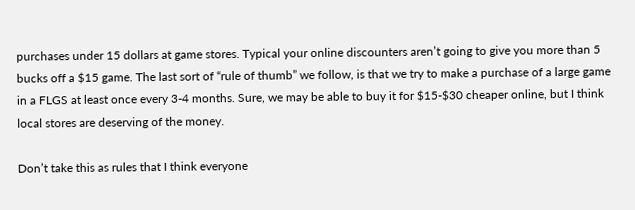purchases under 15 dollars at game stores. Typical your online discounters aren’t going to give you more than 5 bucks off a $15 game. The last sort of “rule of thumb” we follow, is that we try to make a purchase of a large game in a FLGS at least once every 3-4 months. Sure, we may be able to buy it for $15-$30 cheaper online, but I think local stores are deserving of the money.

Don’t take this as rules that I think everyone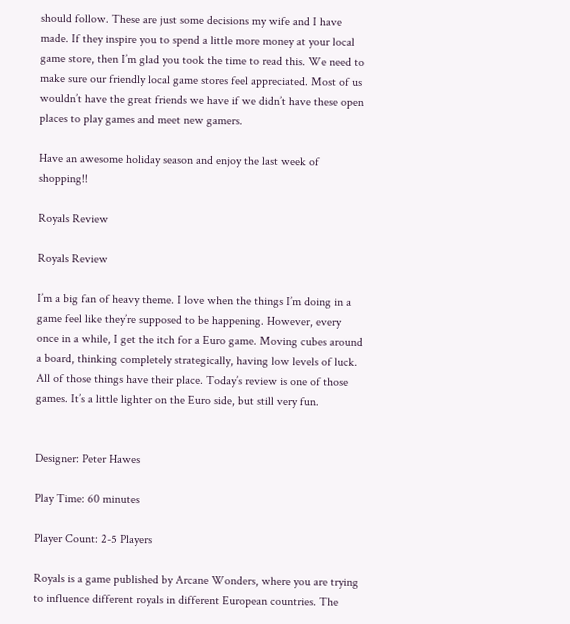should follow. These are just some decisions my wife and I have made. If they inspire you to spend a little more money at your local game store, then I’m glad you took the time to read this. We need to make sure our friendly local game stores feel appreciated. Most of us wouldn’t have the great friends we have if we didn’t have these open places to play games and meet new gamers.

Have an awesome holiday season and enjoy the last week of shopping!!

Royals Review

Royals Review

I’m a big fan of heavy theme. I love when the things I’m doing in a game feel like they’re supposed to be happening. However, every once in a while, I get the itch for a Euro game. Moving cubes around a board, thinking completely strategically, having low levels of luck. All of those things have their place. Today’s review is one of those games. It’s a little lighter on the Euro side, but still very fun.


Designer: Peter Hawes

Play Time: 60 minutes

Player Count: 2-5 Players

Royals is a game published by Arcane Wonders, where you are trying to influence different royals in different European countries. The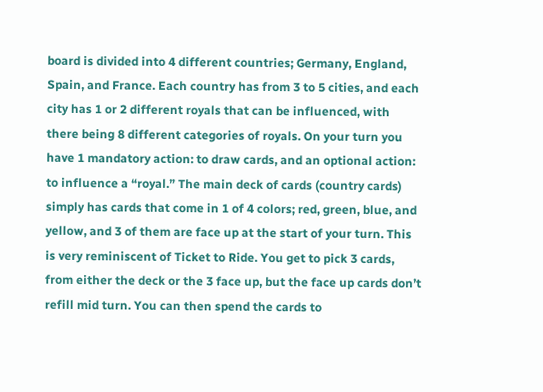board is divided into 4 different countries; Germany, England, Spain, and France. Each country has from 3 to 5 cities, and each city has 1 or 2 different royals that can be influenced, with there being 8 different categories of royals. On your turn you have 1 mandatory action: to draw cards, and an optional action: to influence a “royal.” The main deck of cards (country cards) simply has cards that come in 1 of 4 colors; red, green, blue, and yellow, and 3 of them are face up at the start of your turn. This is very reminiscent of Ticket to Ride. You get to pick 3 cards, from either the deck or the 3 face up, but the face up cards don’t refill mid turn. You can then spend the cards to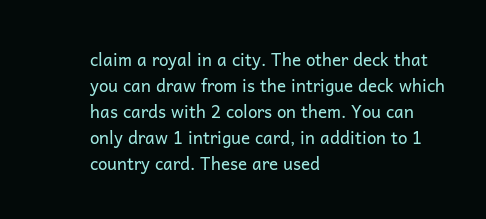claim a royal in a city. The other deck that you can draw from is the intrigue deck which has cards with 2 colors on them. You can only draw 1 intrigue card, in addition to 1 country card. These are used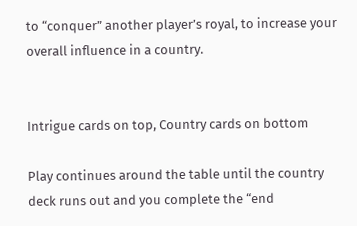to “conquer” another player’s royal, to increase your overall influence in a country.


Intrigue cards on top, Country cards on bottom

Play continues around the table until the country deck runs out and you complete the “end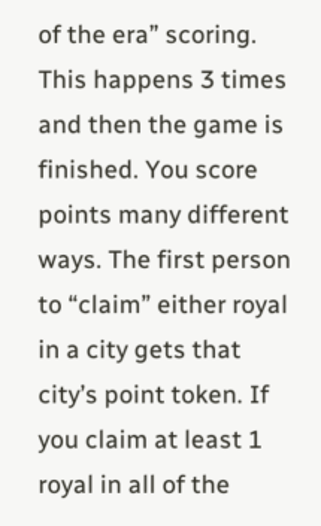of the era” scoring. This happens 3 times and then the game is finished. You score points many different ways. The first person to “claim” either royal in a city gets that city’s point token. If you claim at least 1 royal in all of the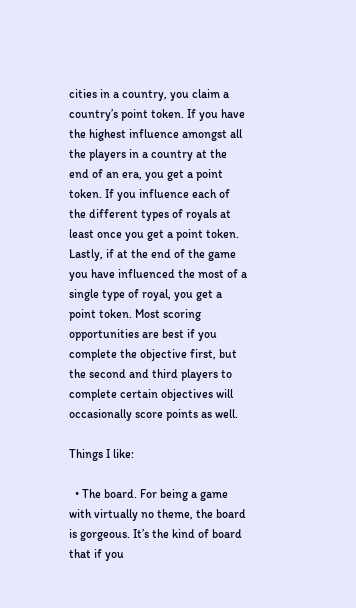cities in a country, you claim a country’s point token. If you have the highest influence amongst all the players in a country at the end of an era, you get a point token. If you influence each of the different types of royals at least once you get a point token. Lastly, if at the end of the game you have influenced the most of a single type of royal, you get a point token. Most scoring opportunities are best if you complete the objective first, but the second and third players to complete certain objectives will occasionally score points as well.

Things I like:

  • The board. For being a game with virtually no theme, the board is gorgeous. It’s the kind of board that if you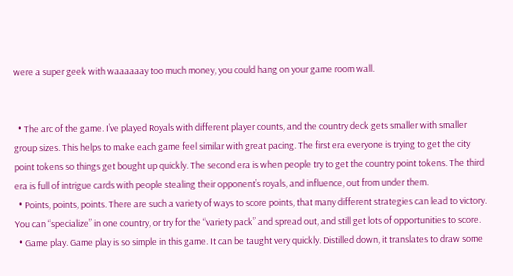were a super geek with waaaaaay too much money, you could hang on your game room wall.


  • The arc of the game. I’ve played Royals with different player counts, and the country deck gets smaller with smaller group sizes. This helps to make each game feel similar with great pacing. The first era everyone is trying to get the city point tokens so things get bought up quickly. The second era is when people try to get the country point tokens. The third era is full of intrigue cards with people stealing their opponent’s royals, and influence, out from under them.
  • Points, points, points. There are such a variety of ways to score points, that many different strategies can lead to victory. You can “specialize” in one country, or try for the “variety pack” and spread out, and still get lots of opportunities to score.
  • Game play. Game play is so simple in this game. It can be taught very quickly. Distilled down, it translates to draw some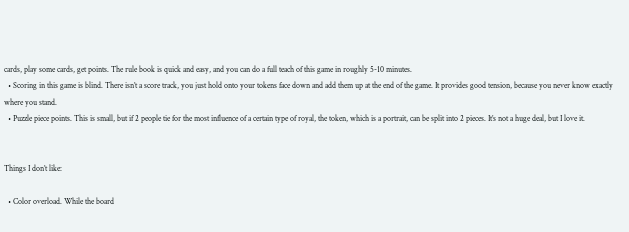cards, play some cards, get points. The rule book is quick and easy, and you can do a full teach of this game in roughly 5-10 minutes.
  • Scoring in this game is blind. There isn’t a score track, you just hold onto your tokens face down and add them up at the end of the game. It provides good tension, because you never know exactly where you stand.
  • Puzzle piece points. This is small, but if 2 people tie for the most influence of a certain type of royal, the token, which is a portrait, can be split into 2 pieces. It’s not a huge deal, but I love it.


Things I don’t like:

  • Color overload. While the board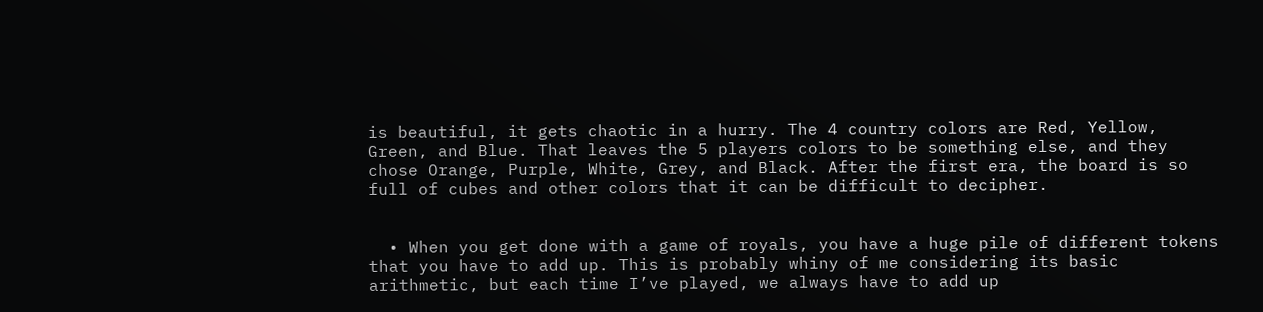is beautiful, it gets chaotic in a hurry. The 4 country colors are Red, Yellow, Green, and Blue. That leaves the 5 players colors to be something else, and they chose Orange, Purple, White, Grey, and Black. After the first era, the board is so full of cubes and other colors that it can be difficult to decipher.


  • When you get done with a game of royals, you have a huge pile of different tokens that you have to add up. This is probably whiny of me considering its basic arithmetic, but each time I’ve played, we always have to add up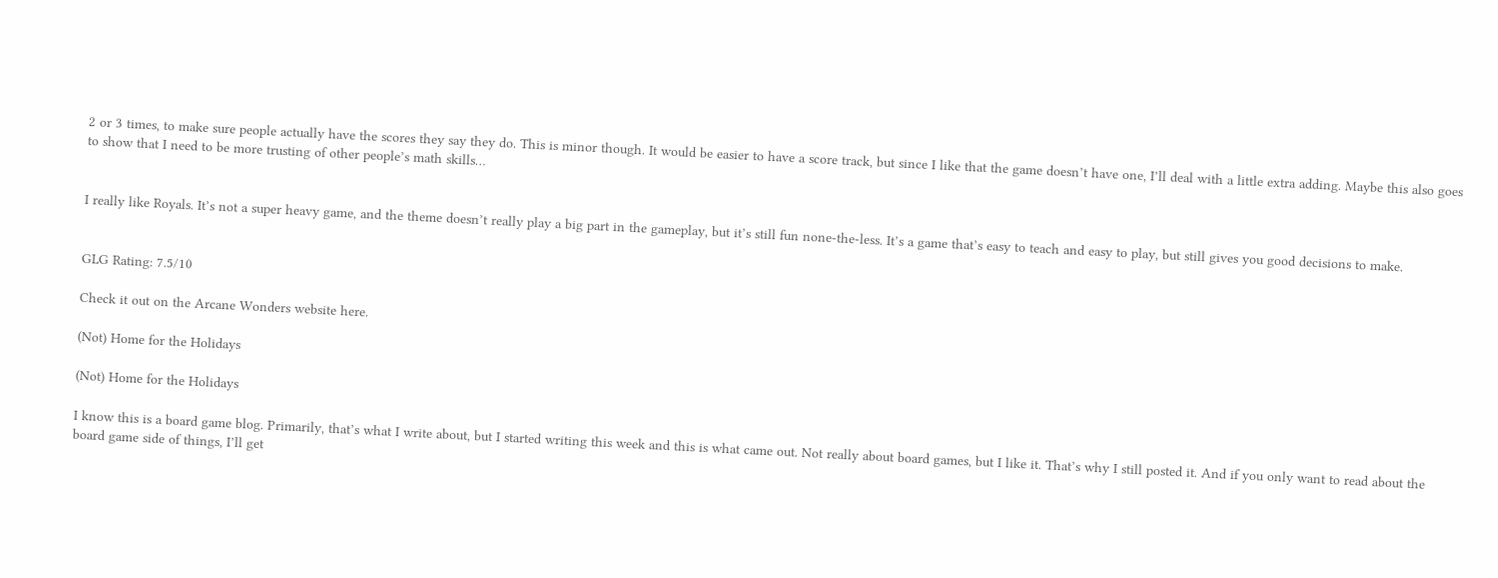2 or 3 times, to make sure people actually have the scores they say they do. This is minor though. It would be easier to have a score track, but since I like that the game doesn’t have one, I’ll deal with a little extra adding. Maybe this also goes to show that I need to be more trusting of other people’s math skills…


I really like Royals. It’s not a super heavy game, and the theme doesn’t really play a big part in the gameplay, but it’s still fun none-the-less. It’s a game that’s easy to teach and easy to play, but still gives you good decisions to make.


GLG Rating: 7.5/10

Check it out on the Arcane Wonders website here.

(Not) Home for the Holidays

(Not) Home for the Holidays

I know this is a board game blog. Primarily, that’s what I write about, but I started writing this week and this is what came out. Not really about board games, but I like it. That’s why I still posted it. And if you only want to read about the board game side of things, I’ll get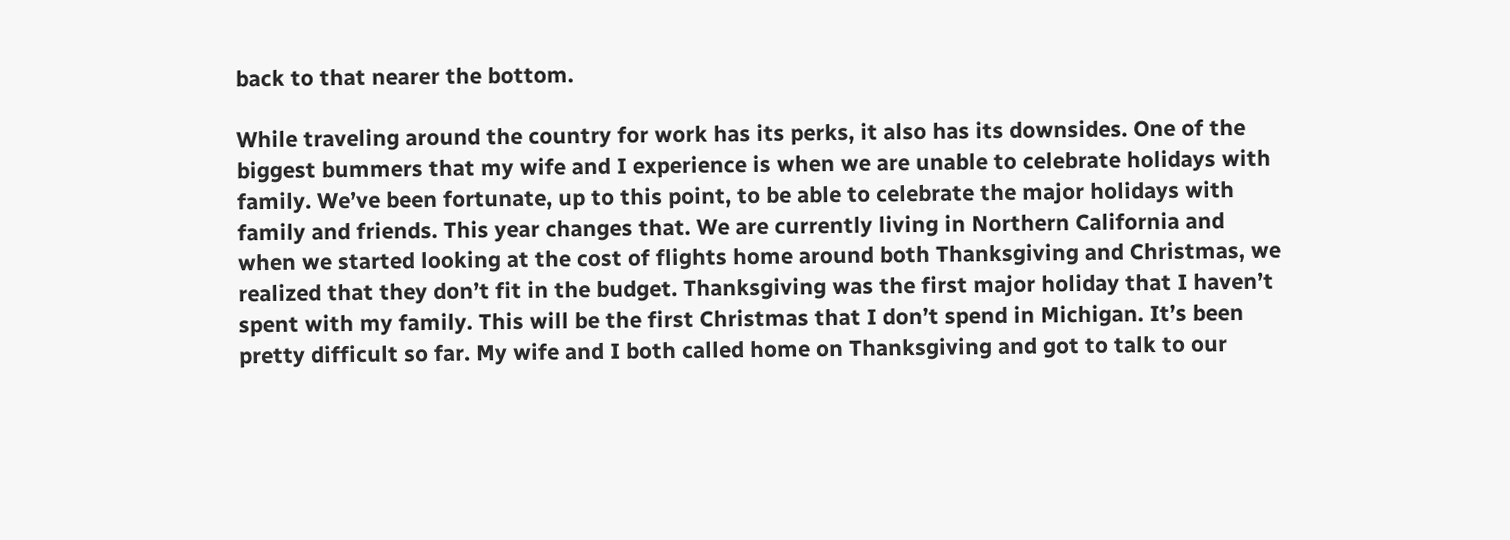back to that nearer the bottom.

While traveling around the country for work has its perks, it also has its downsides. One of the biggest bummers that my wife and I experience is when we are unable to celebrate holidays with family. We’ve been fortunate, up to this point, to be able to celebrate the major holidays with family and friends. This year changes that. We are currently living in Northern California and when we started looking at the cost of flights home around both Thanksgiving and Christmas, we realized that they don’t fit in the budget. Thanksgiving was the first major holiday that I haven’t spent with my family. This will be the first Christmas that I don’t spend in Michigan. It’s been pretty difficult so far. My wife and I both called home on Thanksgiving and got to talk to our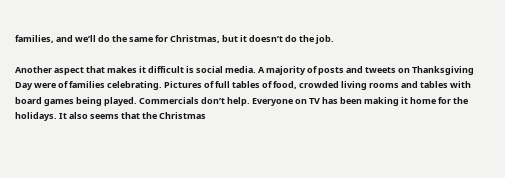families, and we’ll do the same for Christmas, but it doesn’t do the job.

Another aspect that makes it difficult is social media. A majority of posts and tweets on Thanksgiving Day were of families celebrating. Pictures of full tables of food, crowded living rooms and tables with board games being played. Commercials don’t help. Everyone on TV has been making it home for the holidays. It also seems that the Christmas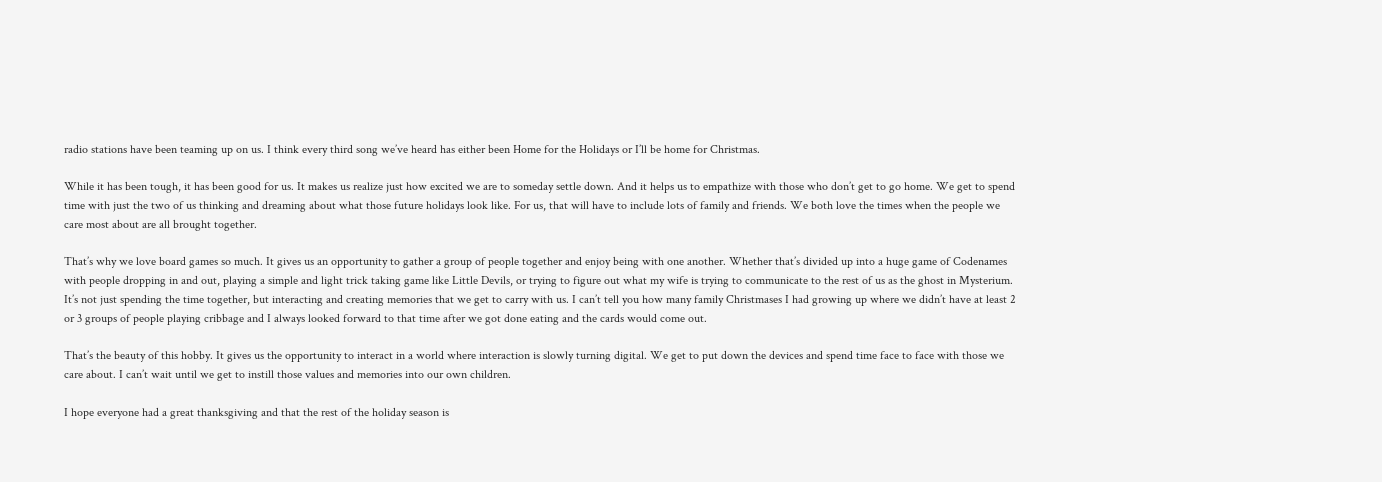radio stations have been teaming up on us. I think every third song we’ve heard has either been Home for the Holidays or I’ll be home for Christmas.

While it has been tough, it has been good for us. It makes us realize just how excited we are to someday settle down. And it helps us to empathize with those who don’t get to go home. We get to spend time with just the two of us thinking and dreaming about what those future holidays look like. For us, that will have to include lots of family and friends. We both love the times when the people we care most about are all brought together.

That’s why we love board games so much. It gives us an opportunity to gather a group of people together and enjoy being with one another. Whether that’s divided up into a huge game of Codenames with people dropping in and out, playing a simple and light trick taking game like Little Devils, or trying to figure out what my wife is trying to communicate to the rest of us as the ghost in Mysterium. It’s not just spending the time together, but interacting and creating memories that we get to carry with us. I can’t tell you how many family Christmases I had growing up where we didn’t have at least 2 or 3 groups of people playing cribbage and I always looked forward to that time after we got done eating and the cards would come out.

That’s the beauty of this hobby. It gives us the opportunity to interact in a world where interaction is slowly turning digital. We get to put down the devices and spend time face to face with those we care about. I can’t wait until we get to instill those values and memories into our own children.

I hope everyone had a great thanksgiving and that the rest of the holiday season is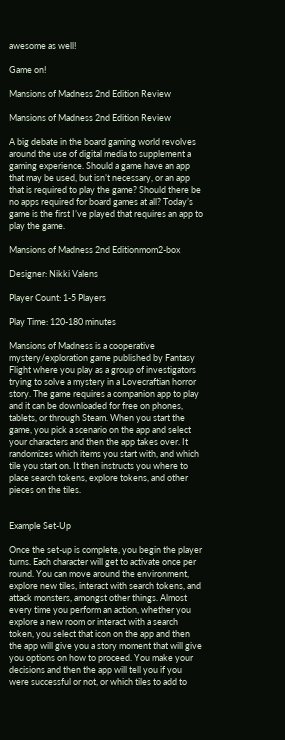awesome as well!

Game on!

Mansions of Madness 2nd Edition Review

Mansions of Madness 2nd Edition Review

A big debate in the board gaming world revolves around the use of digital media to supplement a gaming experience. Should a game have an app that may be used, but isn’t necessary, or an app that is required to play the game? Should there be no apps required for board games at all? Today’s game is the first I’ve played that requires an app to play the game.

Mansions of Madness 2nd Editionmom2-box

Designer: Nikki Valens

Player Count: 1-5 Players

Play Time: 120-180 minutes

Mansions of Madness is a cooperative mystery/exploration game published by Fantasy Flight where you play as a group of investigators trying to solve a mystery in a Lovecraftian horror story. The game requires a companion app to play and it can be downloaded for free on phones, tablets, or through Steam. When you start the game, you pick a scenario on the app and select your characters and then the app takes over. It randomizes which items you start with, and which tile you start on. It then instructs you where to place search tokens, explore tokens, and other pieces on the tiles.


Example Set-Up

Once the set-up is complete, you begin the player turns. Each character will get to activate once per round. You can move around the environment, explore new tiles, interact with search tokens, and attack monsters, amongst other things. Almost every time you perform an action, whether you explore a new room or interact with a search token, you select that icon on the app and then the app will give you a story moment that will give you options on how to proceed. You make your decisions and then the app will tell you if you were successful or not, or which tiles to add to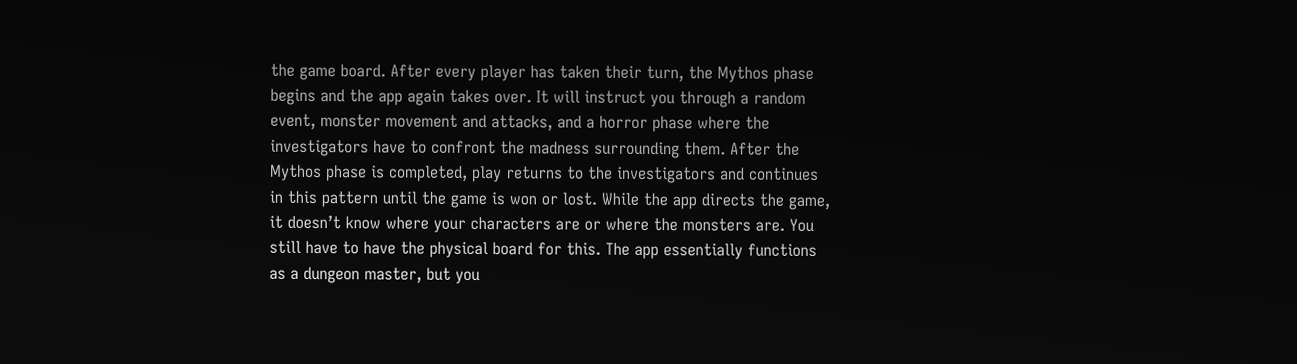the game board. After every player has taken their turn, the Mythos phase begins and the app again takes over. It will instruct you through a random event, monster movement and attacks, and a horror phase where the investigators have to confront the madness surrounding them. After the Mythos phase is completed, play returns to the investigators and continues in this pattern until the game is won or lost. While the app directs the game, it doesn’t know where your characters are or where the monsters are. You still have to have the physical board for this. The app essentially functions as a dungeon master, but you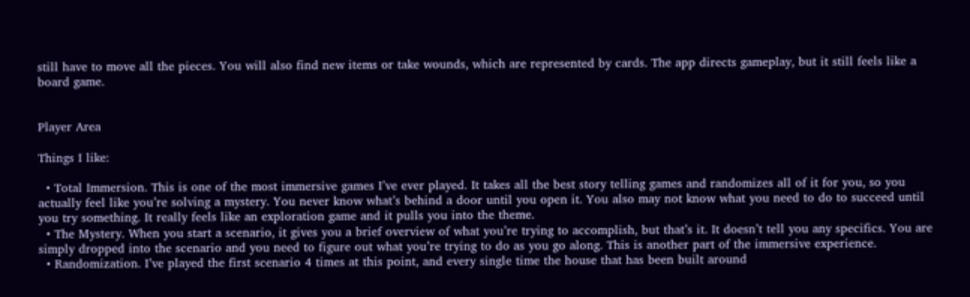still have to move all the pieces. You will also find new items or take wounds, which are represented by cards. The app directs gameplay, but it still feels like a board game.


Player Area

Things I like:

  • Total Immersion. This is one of the most immersive games I’ve ever played. It takes all the best story telling games and randomizes all of it for you, so you actually feel like you’re solving a mystery. You never know what’s behind a door until you open it. You also may not know what you need to do to succeed until you try something. It really feels like an exploration game and it pulls you into the theme.
  • The Mystery. When you start a scenario, it gives you a brief overview of what you’re trying to accomplish, but that’s it. It doesn’t tell you any specifics. You are simply dropped into the scenario and you need to figure out what you’re trying to do as you go along. This is another part of the immersive experience.
  • Randomization. I’ve played the first scenario 4 times at this point, and every single time the house that has been built around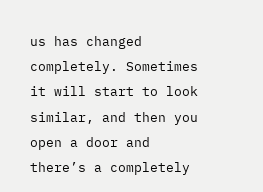us has changed completely. Sometimes it will start to look similar, and then you open a door and there’s a completely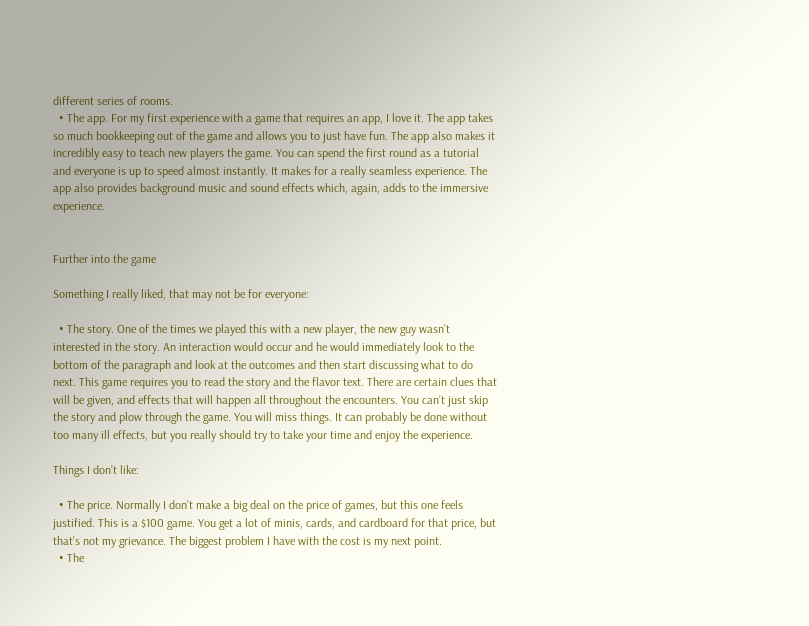different series of rooms.
  • The app. For my first experience with a game that requires an app, I love it. The app takes so much bookkeeping out of the game and allows you to just have fun. The app also makes it incredibly easy to teach new players the game. You can spend the first round as a tutorial and everyone is up to speed almost instantly. It makes for a really seamless experience. The app also provides background music and sound effects which, again, adds to the immersive experience.


Further into the game

Something I really liked, that may not be for everyone:

  • The story. One of the times we played this with a new player, the new guy wasn’t interested in the story. An interaction would occur and he would immediately look to the bottom of the paragraph and look at the outcomes and then start discussing what to do next. This game requires you to read the story and the flavor text. There are certain clues that will be given, and effects that will happen all throughout the encounters. You can’t just skip the story and plow through the game. You will miss things. It can probably be done without too many ill effects, but you really should try to take your time and enjoy the experience.

Things I don’t like:

  • The price. Normally I don’t make a big deal on the price of games, but this one feels justified. This is a $100 game. You get a lot of minis, cards, and cardboard for that price, but that’s not my grievance. The biggest problem I have with the cost is my next point.
  • The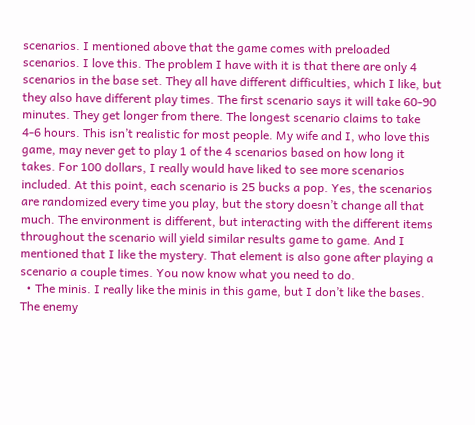scenarios. I mentioned above that the game comes with preloaded scenarios. I love this. The problem I have with it is that there are only 4 scenarios in the base set. They all have different difficulties, which I like, but they also have different play times. The first scenario says it will take 60-90 minutes. They get longer from there. The longest scenario claims to take 4-6 hours. This isn’t realistic for most people. My wife and I, who love this game, may never get to play 1 of the 4 scenarios based on how long it takes. For 100 dollars, I really would have liked to see more scenarios included. At this point, each scenario is 25 bucks a pop. Yes, the scenarios are randomized every time you play, but the story doesn’t change all that much. The environment is different, but interacting with the different items throughout the scenario will yield similar results game to game. And I mentioned that I like the mystery. That element is also gone after playing a scenario a couple times. You now know what you need to do.
  • The minis. I really like the minis in this game, but I don’t like the bases. The enemy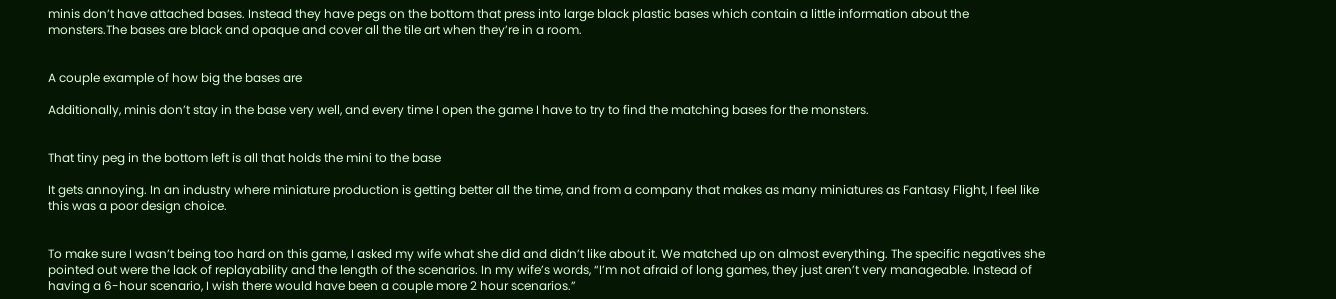minis don’t have attached bases. Instead they have pegs on the bottom that press into large black plastic bases which contain a little information about the monsters.The bases are black and opaque and cover all the tile art when they’re in a room.


A couple example of how big the bases are

Additionally, minis don’t stay in the base very well, and every time I open the game I have to try to find the matching bases for the monsters.


That tiny peg in the bottom left is all that holds the mini to the base

It gets annoying. In an industry where miniature production is getting better all the time, and from a company that makes as many miniatures as Fantasy Flight, I feel like this was a poor design choice.


To make sure I wasn’t being too hard on this game, I asked my wife what she did and didn’t like about it. We matched up on almost everything. The specific negatives she pointed out were the lack of replayability and the length of the scenarios. In my wife’s words, “I’m not afraid of long games, they just aren’t very manageable. Instead of having a 6-hour scenario, I wish there would have been a couple more 2 hour scenarios.”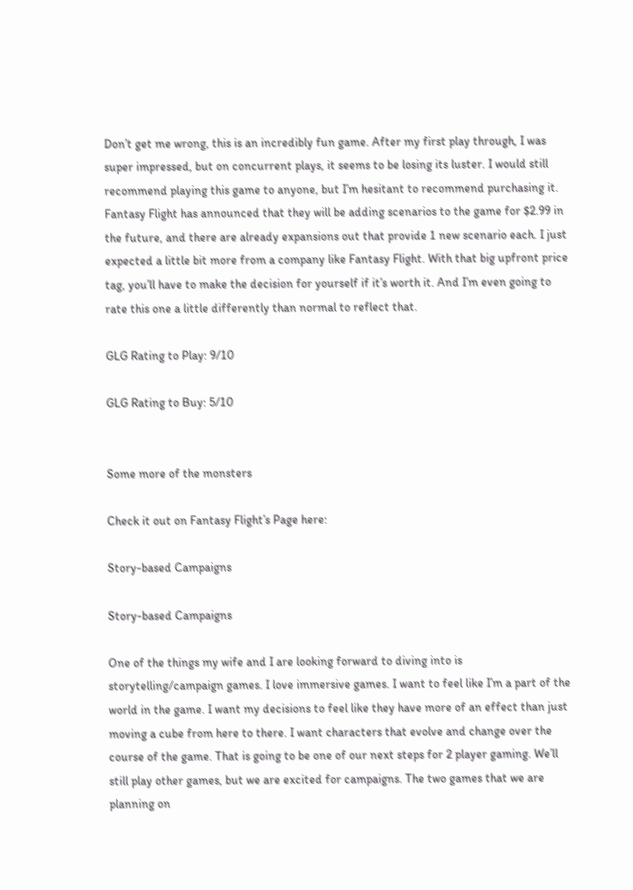Don’t get me wrong, this is an incredibly fun game. After my first play through, I was super impressed, but on concurrent plays, it seems to be losing its luster. I would still recommend playing this game to anyone, but I’m hesitant to recommend purchasing it. Fantasy Flight has announced that they will be adding scenarios to the game for $2.99 in the future, and there are already expansions out that provide 1 new scenario each. I just expected a little bit more from a company like Fantasy Flight. With that big upfront price tag, you’ll have to make the decision for yourself if it’s worth it. And I’m even going to rate this one a little differently than normal to reflect that.

GLG Rating to Play: 9/10

GLG Rating to Buy: 5/10


Some more of the monsters

Check it out on Fantasy Flight’s Page here:

Story-based Campaigns

Story-based Campaigns

One of the things my wife and I are looking forward to diving into is storytelling/campaign games. I love immersive games. I want to feel like I’m a part of the world in the game. I want my decisions to feel like they have more of an effect than just moving a cube from here to there. I want characters that evolve and change over the course of the game. That is going to be one of our next steps for 2 player gaming. We’ll still play other games, but we are excited for campaigns. The two games that we are planning on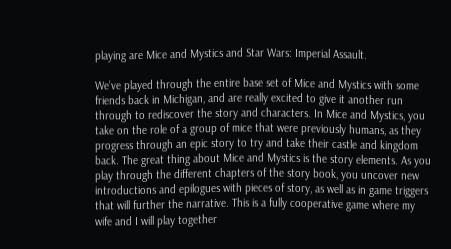playing are Mice and Mystics and Star Wars: Imperial Assault.

We’ve played through the entire base set of Mice and Mystics with some friends back in Michigan, and are really excited to give it another run through to rediscover the story and characters. In Mice and Mystics, you take on the role of a group of mice that were previously humans, as they progress through an epic story to try and take their castle and kingdom back. The great thing about Mice and Mystics is the story elements. As you play through the different chapters of the story book, you uncover new introductions and epilogues with pieces of story, as well as in game triggers that will further the narrative. This is a fully cooperative game where my wife and I will play together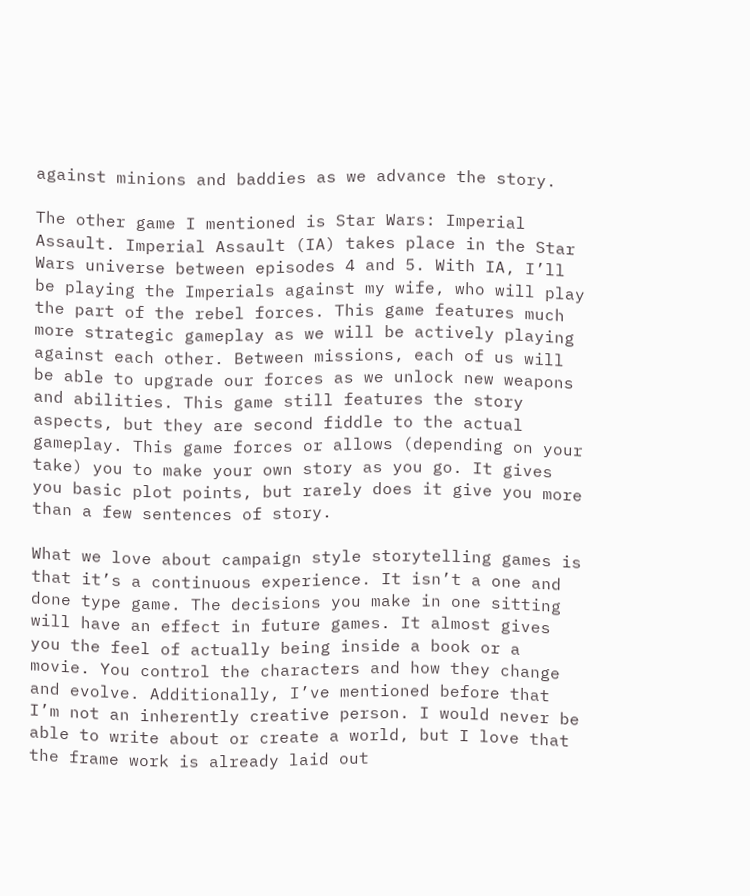against minions and baddies as we advance the story.

The other game I mentioned is Star Wars: Imperial Assault. Imperial Assault (IA) takes place in the Star Wars universe between episodes 4 and 5. With IA, I’ll be playing the Imperials against my wife, who will play the part of the rebel forces. This game features much more strategic gameplay as we will be actively playing against each other. Between missions, each of us will be able to upgrade our forces as we unlock new weapons and abilities. This game still features the story aspects, but they are second fiddle to the actual gameplay. This game forces or allows (depending on your take) you to make your own story as you go. It gives you basic plot points, but rarely does it give you more than a few sentences of story.

What we love about campaign style storytelling games is that it’s a continuous experience. It isn’t a one and done type game. The decisions you make in one sitting will have an effect in future games. It almost gives you the feel of actually being inside a book or a movie. You control the characters and how they change and evolve. Additionally, I’ve mentioned before that I’m not an inherently creative person. I would never be able to write about or create a world, but I love that the frame work is already laid out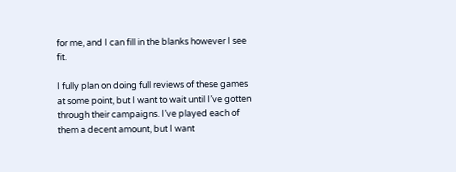for me, and I can fill in the blanks however I see fit.

I fully plan on doing full reviews of these games at some point, but I want to wait until I’ve gotten through their campaigns. I’ve played each of them a decent amount, but I want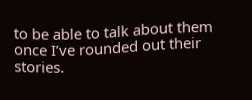to be able to talk about them once I’ve rounded out their stories.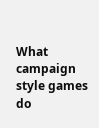What campaign style games do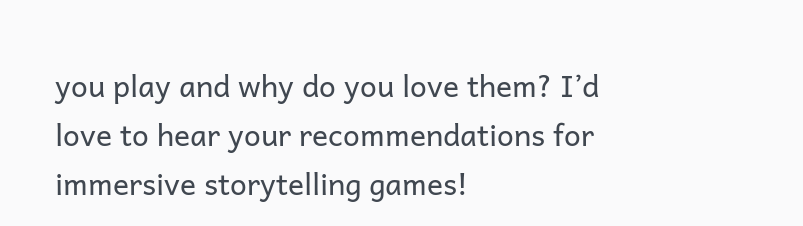you play and why do you love them? I’d love to hear your recommendations for immersive storytelling games!